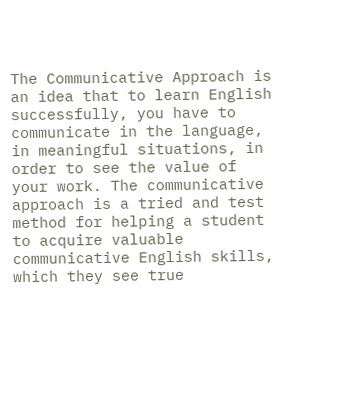The Communicative Approach is an idea that to learn English successfully, you have to communicate in the language, in meaningful situations, in order to see the value of your work. The communicative approach is a tried and test method for helping a student to acquire valuable communicative English skills, which they see true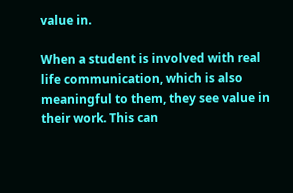value in.

When a student is involved with real life communication, which is also meaningful to them, they see value in their work. This can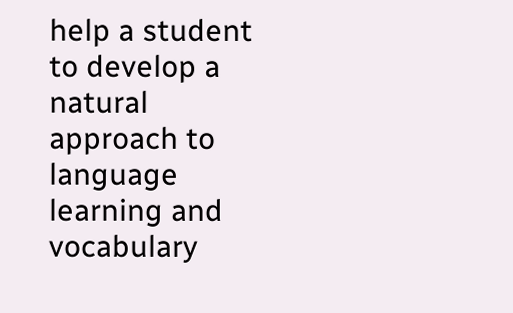help a student to develop a natural approach to language learning and vocabulary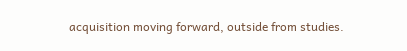acquisition moving forward, outside from studies.